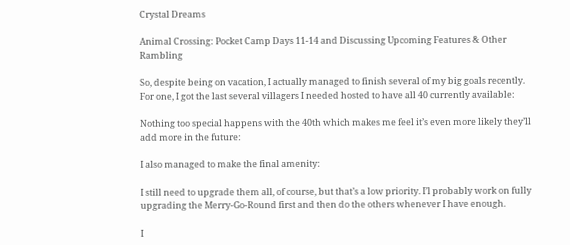Crystal Dreams

Animal Crossing: Pocket Camp Days 11-14 and Discussing Upcoming Features & Other Rambling

So, despite being on vacation, I actually managed to finish several of my big goals recently. For one, I got the last several villagers I needed hosted to have all 40 currently available:

Nothing too special happens with the 40th which makes me feel it’s even more likely they’ll add more in the future:

I also managed to make the final amenity:

I still need to upgrade them all, of course, but that’s a low priority. I’l probably work on fully upgrading the Merry-Go-Round first and then do the others whenever I have enough.

I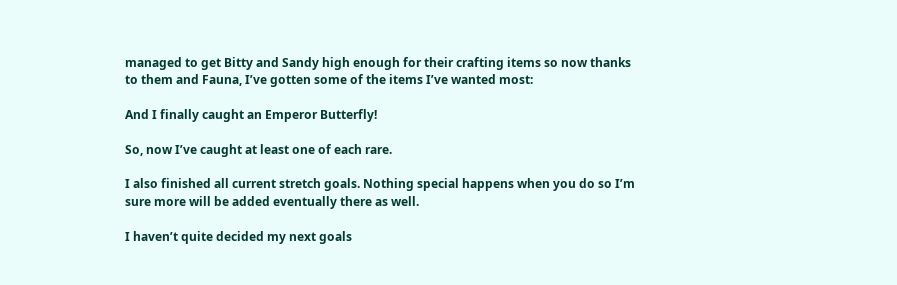managed to get Bitty and Sandy high enough for their crafting items so now thanks to them and Fauna, I’ve gotten some of the items I’ve wanted most:

And I finally caught an Emperor Butterfly!

So, now I’ve caught at least one of each rare.

I also finished all current stretch goals. Nothing special happens when you do so I’m sure more will be added eventually there as well.

I haven’t quite decided my next goals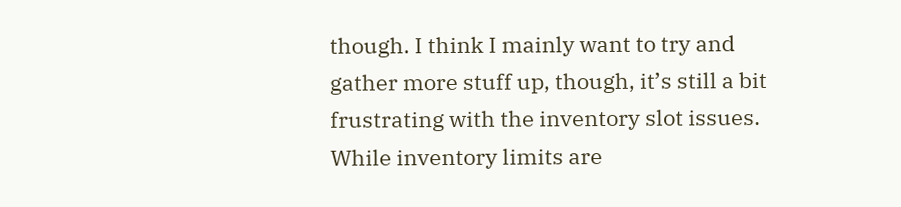though. I think I mainly want to try and gather more stuff up, though, it’s still a bit frustrating with the inventory slot issues. While inventory limits are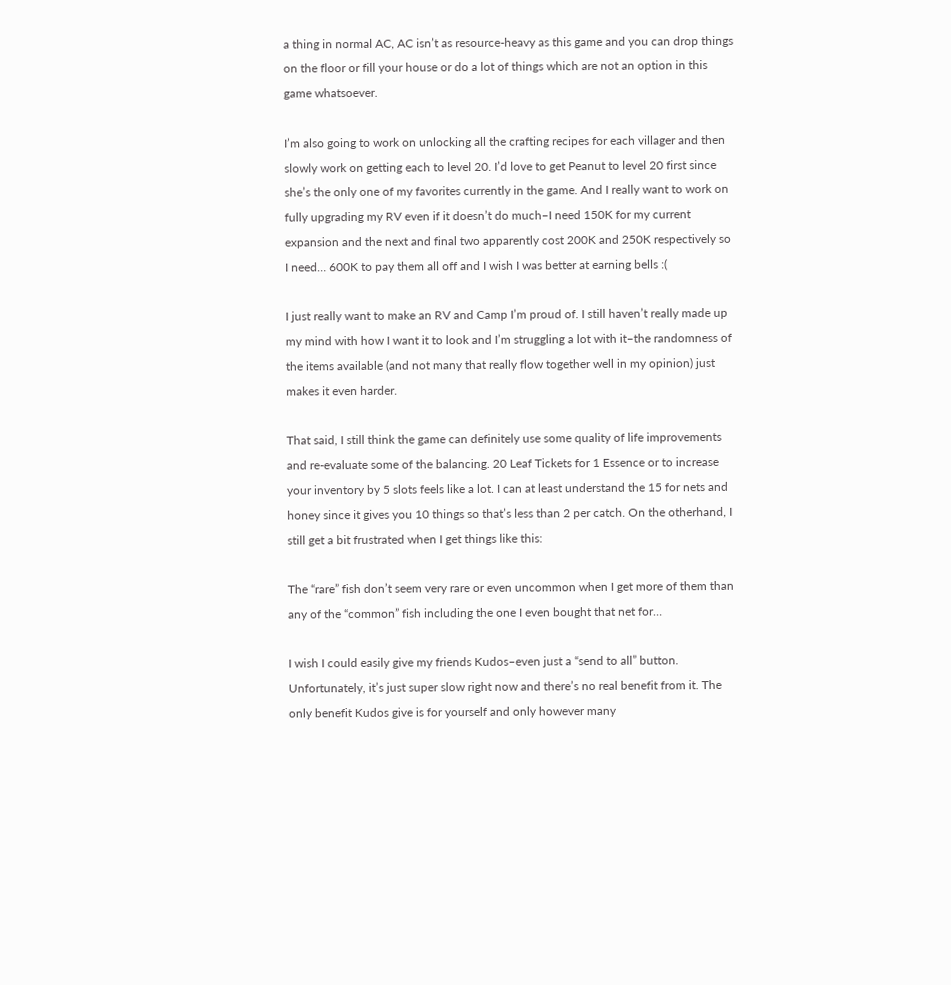a thing in normal AC, AC isn’t as resource-heavy as this game and you can drop things on the floor or fill your house or do a lot of things which are not an option in this game whatsoever.

I’m also going to work on unlocking all the crafting recipes for each villager and then slowly work on getting each to level 20. I’d love to get Peanut to level 20 first since she’s the only one of my favorites currently in the game. And I really want to work on fully upgrading my RV even if it doesn’t do much–I need 150K for my current expansion and the next and final two apparently cost 200K and 250K respectively so I need… 600K to pay them all off and I wish I was better at earning bells :(

I just really want to make an RV and Camp I’m proud of. I still haven’t really made up my mind with how I want it to look and I’m struggling a lot with it–the randomness of the items available (and not many that really flow together well in my opinion) just makes it even harder.

That said, I still think the game can definitely use some quality of life improvements and re-evaluate some of the balancing. 20 Leaf Tickets for 1 Essence or to increase your inventory by 5 slots feels like a lot. I can at least understand the 15 for nets and honey since it gives you 10 things so that’s less than 2 per catch. On the otherhand, I still get a bit frustrated when I get things like this:

The “rare” fish don’t seem very rare or even uncommon when I get more of them than any of the “common” fish including the one I even bought that net for…

I wish I could easily give my friends Kudos–even just a “send to all” button. Unfortunately, it’s just super slow right now and there’s no real benefit from it. The only benefit Kudos give is for yourself and only however many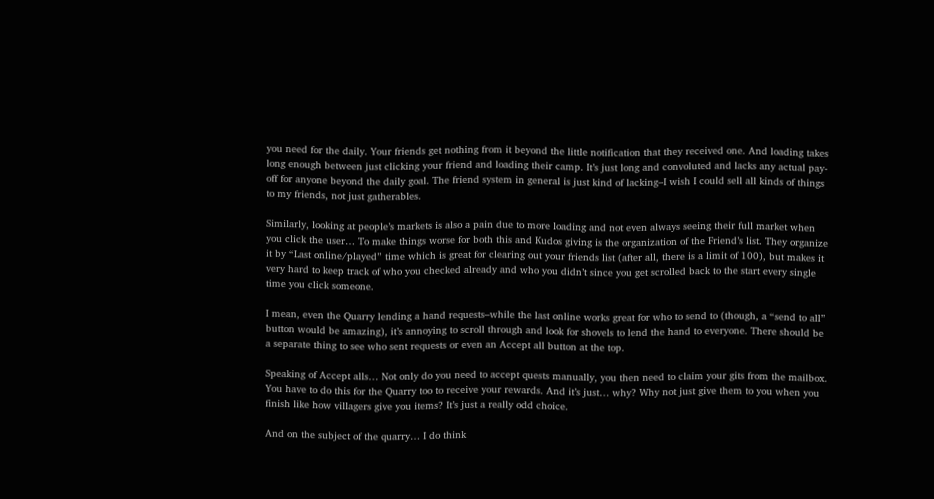you need for the daily. Your friends get nothing from it beyond the little notification that they received one. And loading takes long enough between just clicking your friend and loading their camp. It’s just long and convoluted and lacks any actual pay-off for anyone beyond the daily goal. The friend system in general is just kind of lacking–I wish I could sell all kinds of things to my friends, not just gatherables.

Similarly, looking at people’s markets is also a pain due to more loading and not even always seeing their full market when you click the user… To make things worse for both this and Kudos giving is the organization of the Friend’s list. They organize it by “Last online/played” time which is great for clearing out your friends list (after all, there is a limit of 100), but makes it very hard to keep track of who you checked already and who you didn’t since you get scrolled back to the start every single time you click someone.

I mean, even the Quarry lending a hand requests–while the last online works great for who to send to (though, a “send to all” button would be amazing), it’s annoying to scroll through and look for shovels to lend the hand to everyone. There should be a separate thing to see who sent requests or even an Accept all button at the top.

Speaking of Accept alls… Not only do you need to accept quests manually, you then need to claim your gits from the mailbox. You have to do this for the Quarry too to receive your rewards. And it’s just… why? Why not just give them to you when you finish like how villagers give you items? It’s just a really odd choice.

And on the subject of the quarry… I do think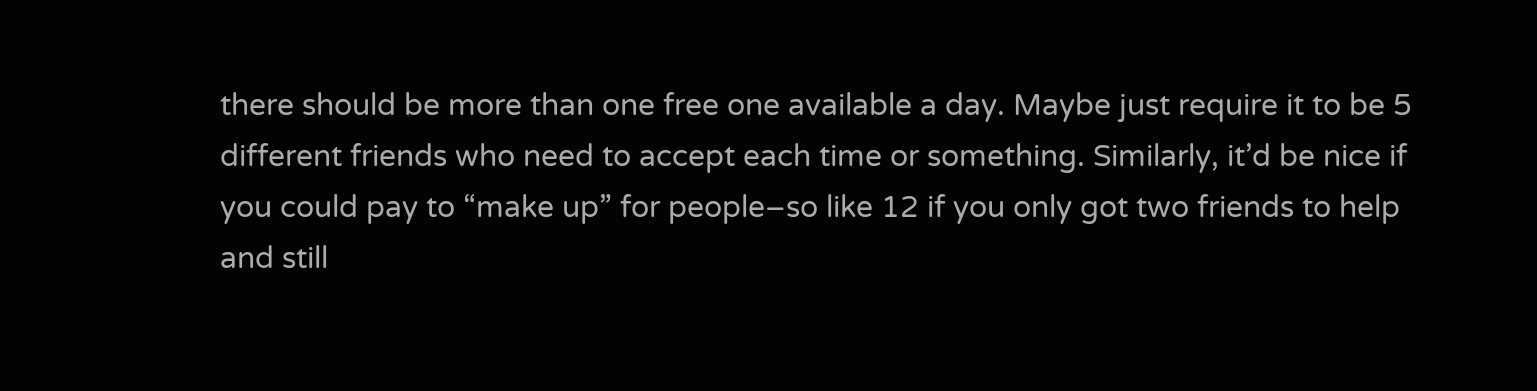there should be more than one free one available a day. Maybe just require it to be 5 different friends who need to accept each time or something. Similarly, it’d be nice if you could pay to “make up” for people–so like 12 if you only got two friends to help and still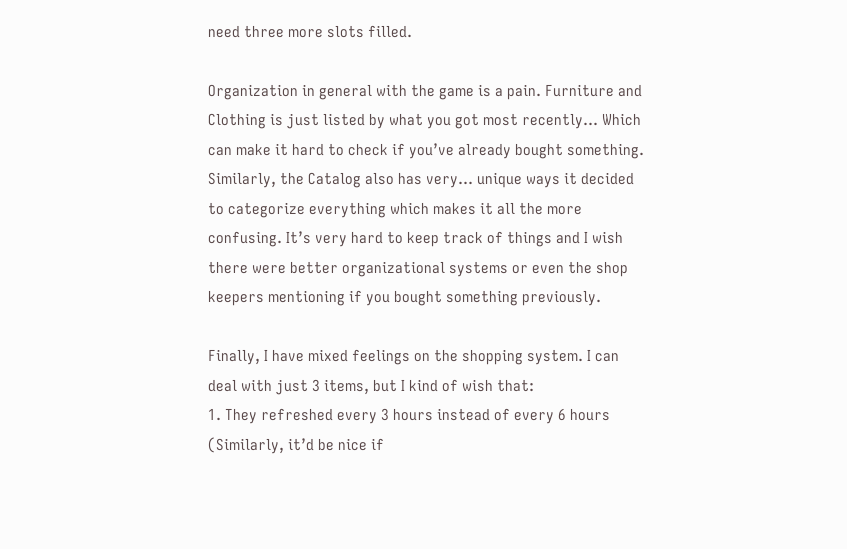need three more slots filled.

Organization in general with the game is a pain. Furniture and Clothing is just listed by what you got most recently… Which can make it hard to check if you’ve already bought something. Similarly, the Catalog also has very… unique ways it decided to categorize everything which makes it all the more confusing. It’s very hard to keep track of things and I wish there were better organizational systems or even the shop keepers mentioning if you bought something previously.

Finally, I have mixed feelings on the shopping system. I can deal with just 3 items, but I kind of wish that:
1. They refreshed every 3 hours instead of every 6 hours (Similarly, it’d be nice if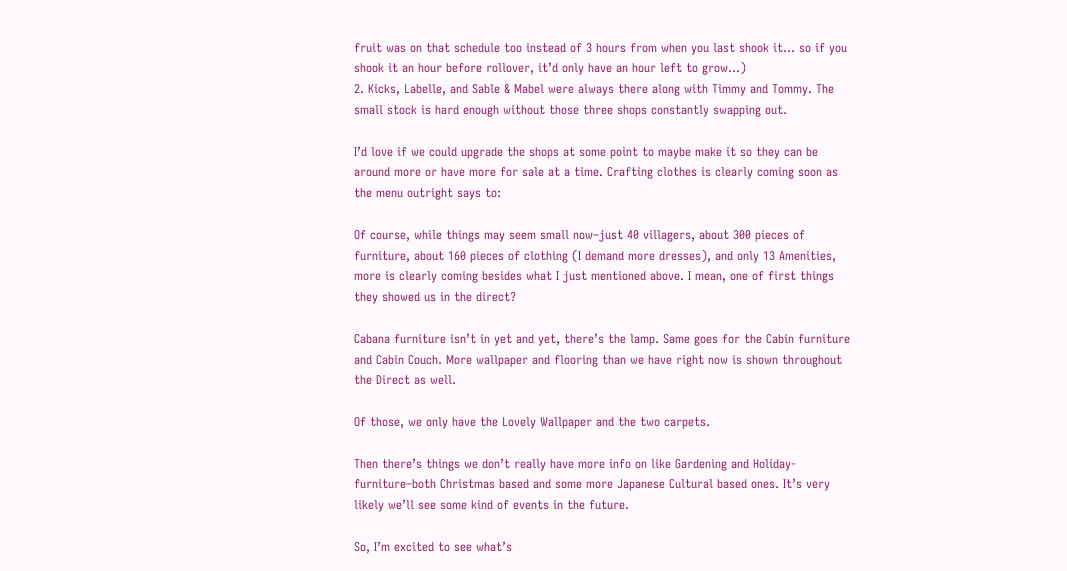fruit was on that schedule too instead of 3 hours from when you last shook it… so if you shook it an hour before rollover, it’d only have an hour left to grow…)
2. Kicks, Labelle, and Sable & Mabel were always there along with Timmy and Tommy. The small stock is hard enough without those three shops constantly swapping out.

I’d love if we could upgrade the shops at some point to maybe make it so they can be around more or have more for sale at a time. Crafting clothes is clearly coming soon as the menu outright says to:

Of course, while things may seem small now–just 40 villagers, about 300 pieces of furniture, about 160 pieces of clothing (I demand more dresses), and only 13 Amenities, more is clearly coming besides what I just mentioned above. I mean, one of first things they showed us in the direct?

Cabana furniture isn’t in yet and yet, there’s the lamp. Same goes for the Cabin furniture and Cabin Couch. More wallpaper and flooring than we have right now is shown throughout the Direct as well.

Of those, we only have the Lovely Wallpaper and the two carpets.

Then there’s things we don’t really have more info on like Gardening and Holiday-furniture–both Christmas based and some more Japanese Cultural based ones. It’s very likely we’ll see some kind of events in the future.

So, I’m excited to see what’s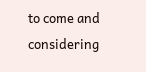to come and considering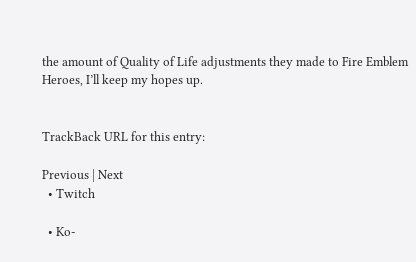the amount of Quality of Life adjustments they made to Fire Emblem Heroes, I’ll keep my hopes up.


TrackBack URL for this entry:

Previous | Next
  • Twitch

  • Ko-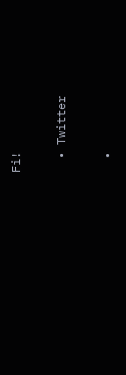Fi!

  • Twitter

  •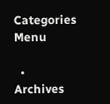Categories Menu

  • Archives